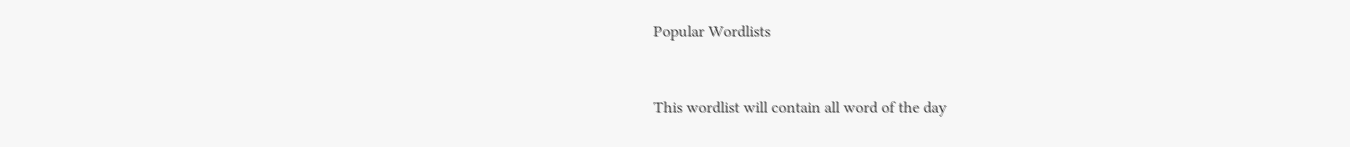Popular Wordlists


This wordlist will contain all word of the day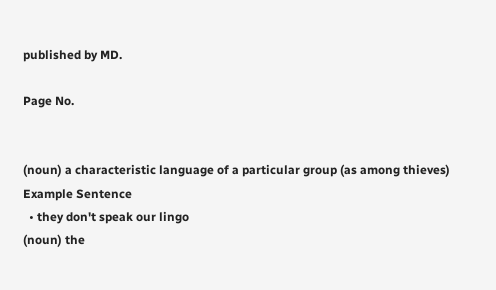published by MD.

Page No.


(noun) a characteristic language of a particular group (as among thieves)
Example Sentence
  • they don't speak our lingo
(noun) the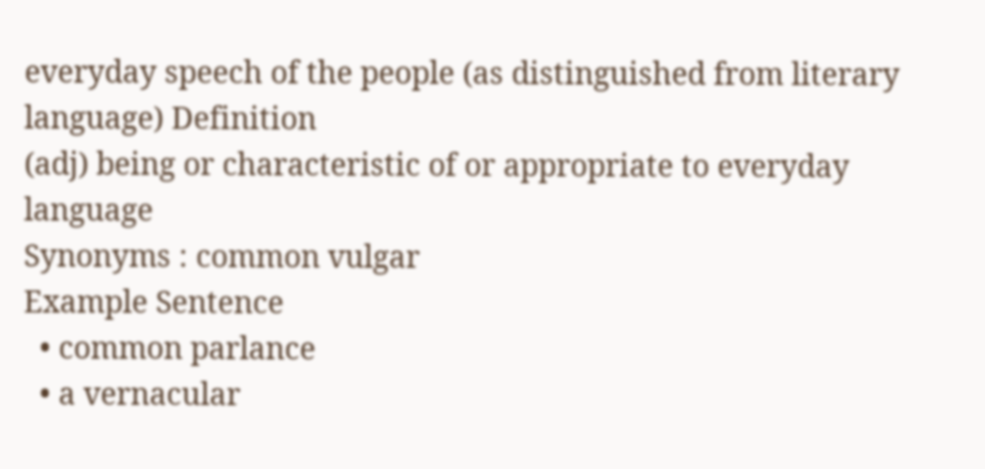everyday speech of the people (as distinguished from literary language) Definition
(adj) being or characteristic of or appropriate to everyday language
Synonyms : common vulgar
Example Sentence
  • common parlance
  • a vernacular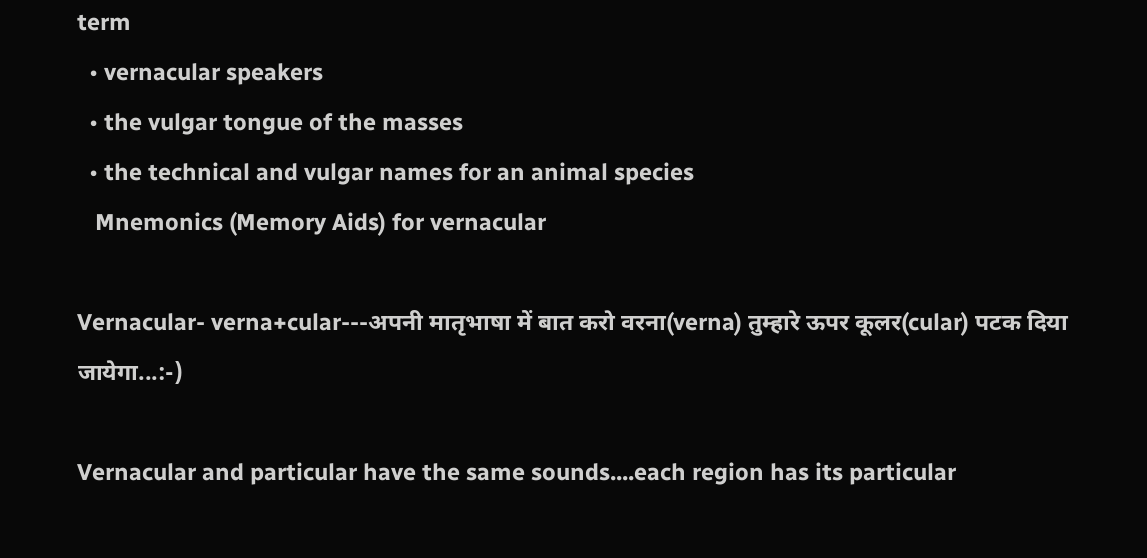term
  • vernacular speakers
  • the vulgar tongue of the masses
  • the technical and vulgar names for an animal species
   Mnemonics (Memory Aids) for vernacular

Vernacular- verna+cular---अपनी मातृभाषा में बात करो वरना(verna) तुम्हारे ऊपर कूलर(cular) पटक दिया जायेगा...:-)

Vernacular and particular have the same sounds....each region has its particular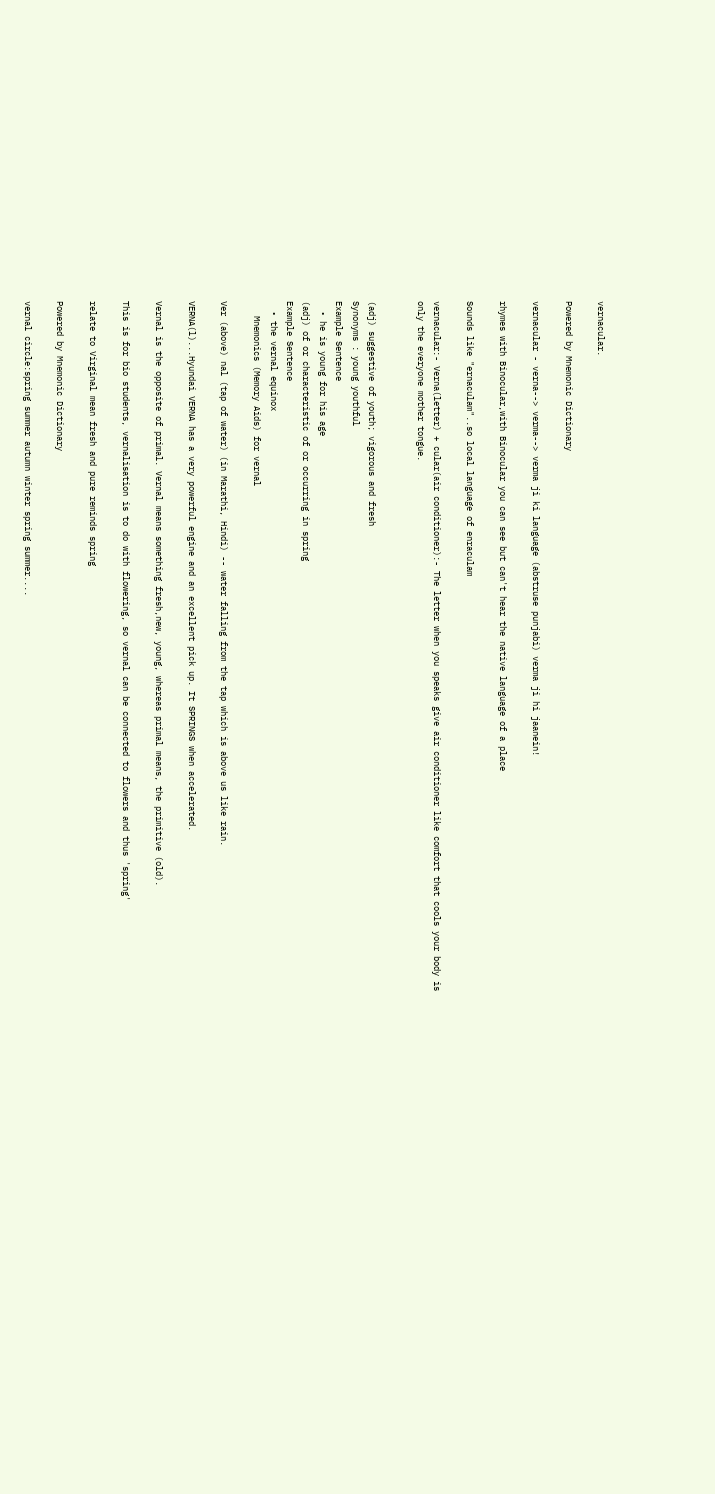vernacular.

Powered by Mnemonic Dictionary

vernacular - verna--> verma--> verma ji ki language (abstruse punjabi) verma ji hi jaanein!

rhymes with Binocular,with Binocular you can see but can't hear the native language of a place

Sounds like "ernaculam"..so local language of enraculam

vernacular:- Verna(letter) + cular(air conditioner):- The letter when you speaks give air conditioner like comfort that cools your body is only the everyone mother tongue.


(adj) suggestive of youth; vigorous and fresh
Synonyms : young youthful
Example Sentence
  • he is young for his age
(adj) of or characteristic of or occurring in spring
Example Sentence
  • the vernal equinox
   Mnemonics (Memory Aids) for vernal

Ver (above) nal (tap of water) (in Marathi, Hindi) -- water falling from the tap which is above us like rain.

VERNA(l)...Hyundai VERNA has a very powerful engine and an excellent pick up. It SPRINGS when accelerated.

Vernal is the opposite of primal. Vernal means something fresh,new, young, whereas primal means, the primitive (old).

This is for bio students, vernalisation is to do with flowering, so vernal can be connected to flowers and thus 'spring'

relate to Virginal mean fresh and pure reminds spring

Powered by Mnemonic Dictionary

vernal circle:spring summer autumn winter spring summer....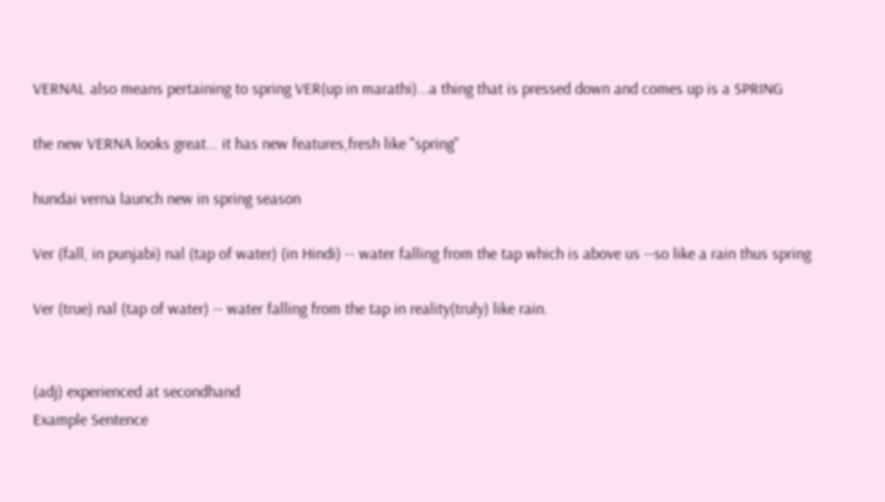VERNAL also means pertaining to spring VER(up in marathi)...a thing that is pressed down and comes up is a SPRING

the new VERNA looks great... it has new features,fresh like "spring"

hundai verna launch new in spring season

Ver (fall, in punjabi) nal (tap of water) (in Hindi) -- water falling from the tap which is above us --so like a rain thus spring

Ver (true) nal (tap of water) -- water falling from the tap in reality(truly) like rain.


(adj) experienced at secondhand
Example Sentence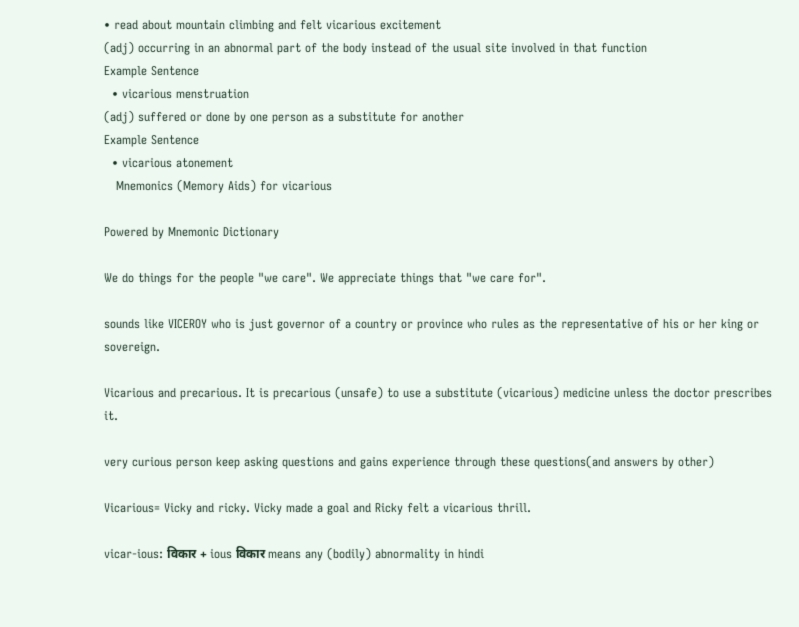• read about mountain climbing and felt vicarious excitement
(adj) occurring in an abnormal part of the body instead of the usual site involved in that function
Example Sentence
  • vicarious menstruation
(adj) suffered or done by one person as a substitute for another
Example Sentence
  • vicarious atonement
   Mnemonics (Memory Aids) for vicarious

Powered by Mnemonic Dictionary

We do things for the people "we care". We appreciate things that "we care for".

sounds like VICEROY who is just governor of a country or province who rules as the representative of his or her king or sovereign.

Vicarious and precarious. It is precarious (unsafe) to use a substitute (vicarious) medicine unless the doctor prescribes it.

very curious person keep asking questions and gains experience through these questions(and answers by other)

Vicarious= Vicky and ricky. Vicky made a goal and Ricky felt a vicarious thrill.

vicar-ious: विकार + ious विकार means any (bodily) abnormality in hindi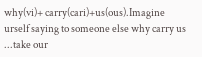why(vi)+ carry(cari)+us(ous).Imagine urself saying to someone else why carry us ...take our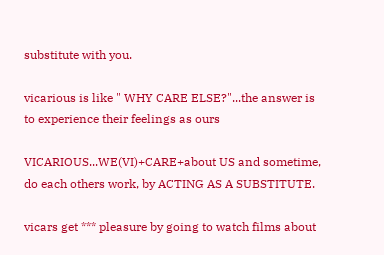substitute with you.

vicarious is like " WHY CARE ELSE?"...the answer is to experience their feelings as ours

VICARIOUS...WE(VI)+CARE+about US and sometime, do each others work, by ACTING AS A SUBSTITUTE.

vicars get *** pleasure by going to watch films about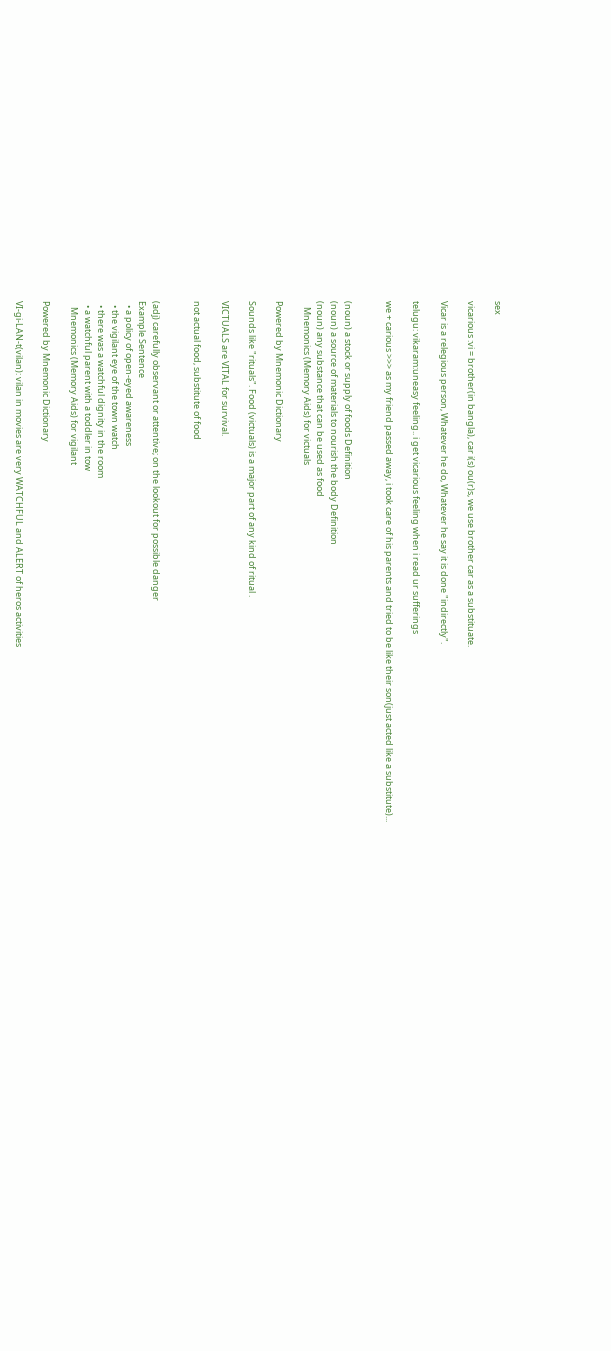sex

vicarious :vi = brother(in bangla), car i(s) ou(r)s, we use brother car as a substituate.

Vicar is a relegious person, Whatever he do, Whatever he say it is done "indirectly".

telugu: vikaram:uneasy feeling.. i get vicarious feeling when i read ur sufferings

we + carious >>> as my friend passed away, i took care of his parents and tried to be like their son(just acted like a substitute)...


(noun) a stock or supply of foods Definition
(noun) a source of materials to nourish the body Definition
(noun) any substance that can be used as food
   Mnemonics (Memory Aids) for victuals

Powered by Mnemonic Dictionary

Sounds like "rituals". Food (victuals) is a major part of any kind of ritual .

VICTUALS are VITAL for survival.

not actual food, substitute of food


(adj) carefully observant or attentive; on the lookout for possible danger
Example Sentence
  • a policy of open-eyed awareness
  • the vigilant eye of the town watch
  • there was a watchful dignity in the room
  • a watchful parent with a toddler in tow
   Mnemonics (Memory Aids) for vigilant

Powered by Mnemonic Dictionary

VI-gi-LAN-t(vilan): vilan in movies are very WATCHFUL and ALERT of heros activities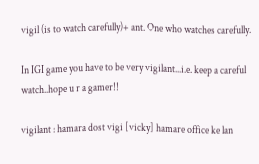vigil (is to watch carefully)+ ant. One who watches carefully.

In IGI game you have to be very vigilant...i.e. keep a careful watch..hope u r a gamer!!

vigilant : hamara dost vigi [vicky] hamare office ke lan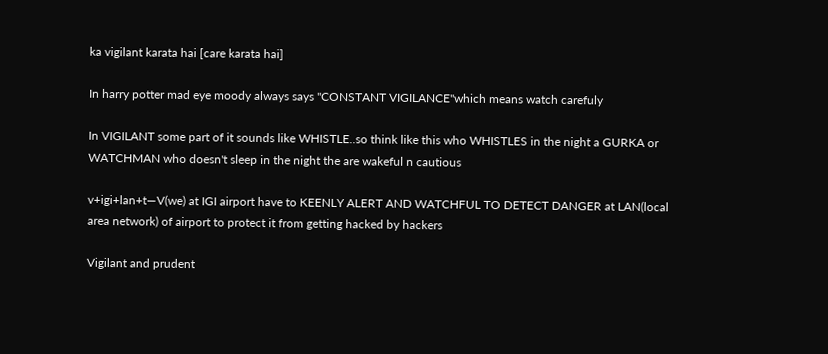ka vigilant karata hai [care karata hai]

In harry potter mad eye moody always says "CONSTANT VIGILANCE"which means watch carefuly

In VIGILANT some part of it sounds like WHISTLE..so think like this who WHISTLES in the night a GURKA or WATCHMAN who doesn't sleep in the night the are wakeful n cautious

v+igi+lan+t—V(we) at IGI airport have to KEENLY ALERT AND WATCHFUL TO DETECT DANGER at LAN(local area network) of airport to protect it from getting hacked by hackers

Vigilant and prudent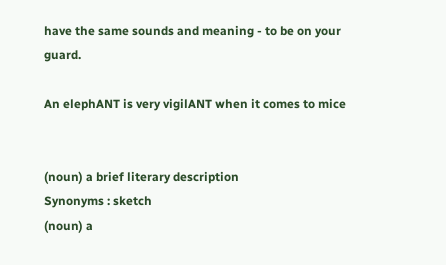have the same sounds and meaning - to be on your guard.

An elephANT is very vigilANT when it comes to mice


(noun) a brief literary description
Synonyms : sketch
(noun) a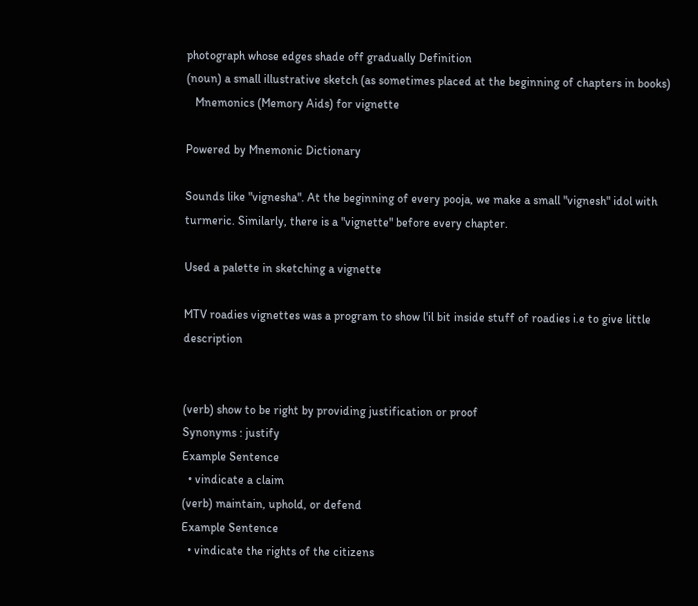photograph whose edges shade off gradually Definition
(noun) a small illustrative sketch (as sometimes placed at the beginning of chapters in books)
   Mnemonics (Memory Aids) for vignette

Powered by Mnemonic Dictionary

Sounds like "vignesha". At the beginning of every pooja, we make a small "vignesh" idol with turmeric. Similarly, there is a "vignette" before every chapter.

Used a palette in sketching a vignette

MTV roadies vignettes was a program to show l'il bit inside stuff of roadies i.e to give little description


(verb) show to be right by providing justification or proof
Synonyms : justify
Example Sentence
  • vindicate a claim
(verb) maintain, uphold, or defend
Example Sentence
  • vindicate the rights of the citizens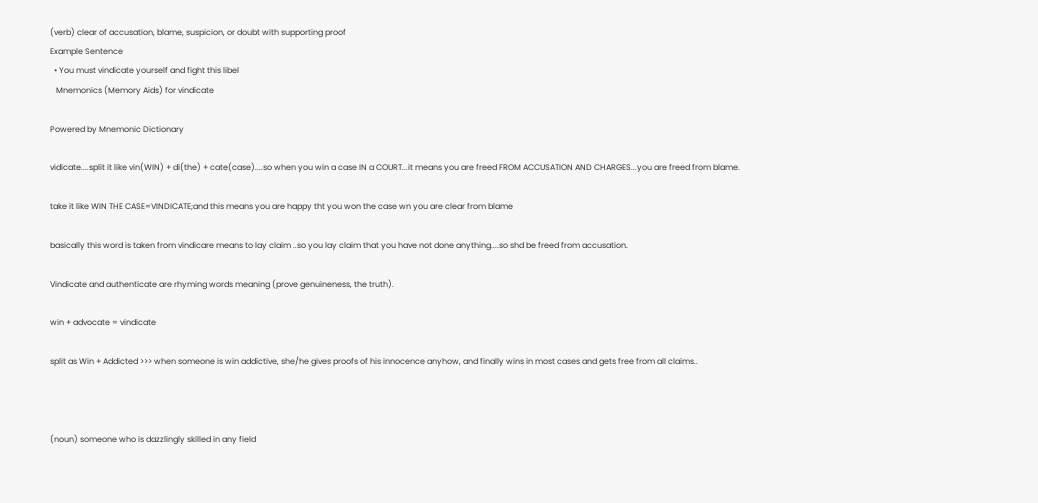(verb) clear of accusation, blame, suspicion, or doubt with supporting proof
Example Sentence
  • You must vindicate yourself and fight this libel
   Mnemonics (Memory Aids) for vindicate

Powered by Mnemonic Dictionary

vidicate....split it like vin(WIN) + di(the) + cate(case)....so when you win a case IN a COURT...it means you are freed FROM ACCUSATION AND CHARGES...you are freed from blame.

take it like WIN THE CASE=VINDICATE;and this means you are happy tht you won the case wn you are clear from blame

basically this word is taken from vindicare means to lay claim ..so you lay claim that you have not done anything....so shd be freed from accusation.

Vindicate and authenticate are rhyming words meaning (prove genuineness, the truth).

win + advocate = vindicate

split as Win + Addicted >>> when someone is win addictive, she/he gives proofs of his innocence anyhow, and finally wins in most cases and gets free from all claims..



(noun) someone who is dazzlingly skilled in any field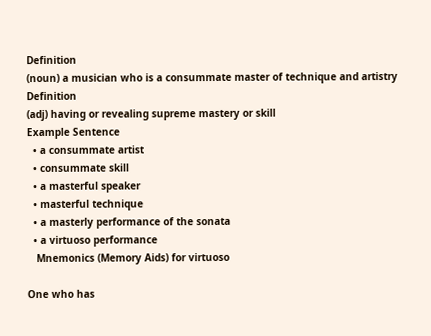Definition
(noun) a musician who is a consummate master of technique and artistry Definition
(adj) having or revealing supreme mastery or skill
Example Sentence
  • a consummate artist
  • consummate skill
  • a masterful speaker
  • masterful technique
  • a masterly performance of the sonata
  • a virtuoso performance
   Mnemonics (Memory Aids) for virtuoso

One who has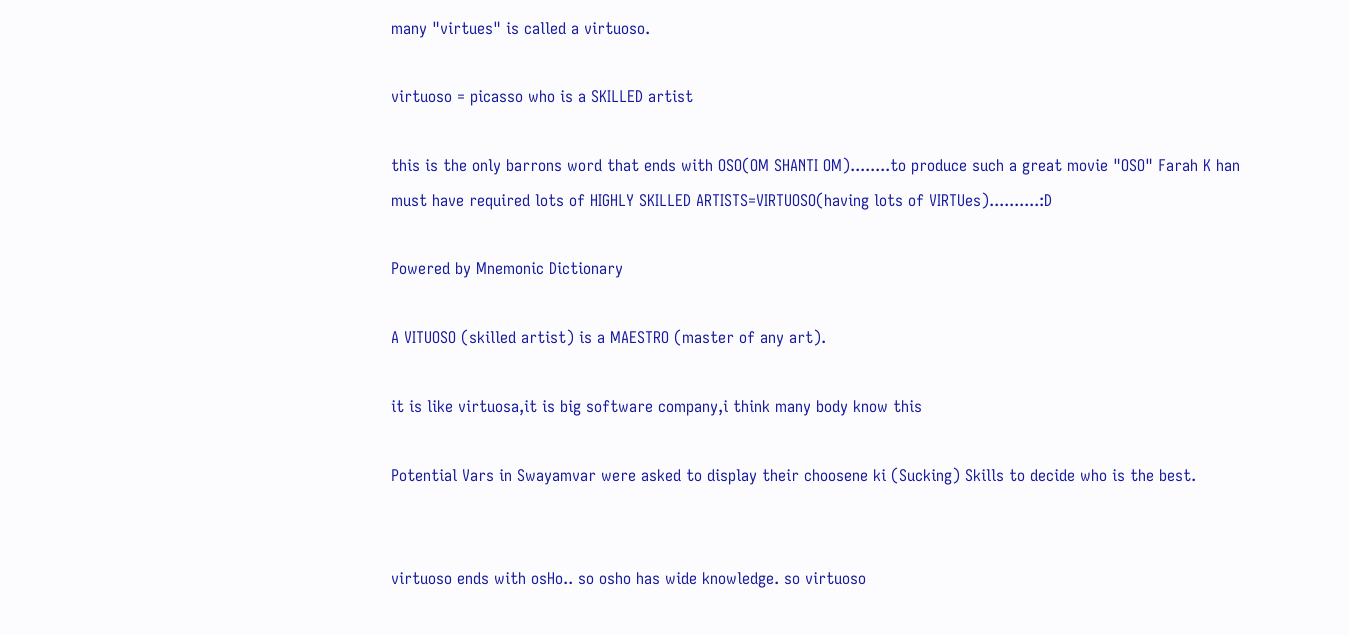many "virtues" is called a virtuoso.

virtuoso = picasso who is a SKILLED artist

this is the only barrons word that ends with OSO(OM SHANTI OM)........to produce such a great movie "OSO" Farah K han must have required lots of HIGHLY SKILLED ARTISTS=VIRTUOSO(having lots of VIRTUes)..........:D

Powered by Mnemonic Dictionary

A VITUOSO (skilled artist) is a MAESTRO (master of any art).

it is like virtuosa,it is big software company,i think many body know this

Potential Vars in Swayamvar were asked to display their choosene ki (Sucking) Skills to decide who is the best.


virtuoso ends with osHo.. so osho has wide knowledge. so virtuoso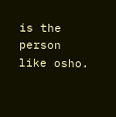is the person like osho.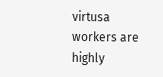virtusa workers are highly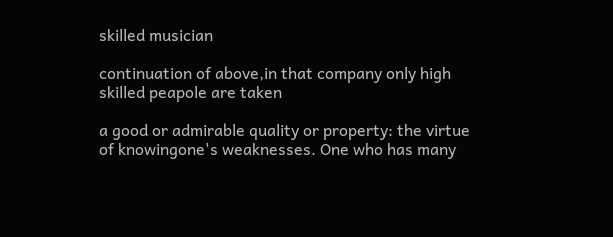skilled musician

continuation of above,in that company only high skilled peapole are taken

a good or admirable quality or property: the virtue of knowingone's weaknesses. One who has many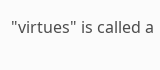"virtues" is called a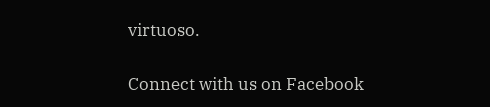virtuoso.

Connect with us on Facebook